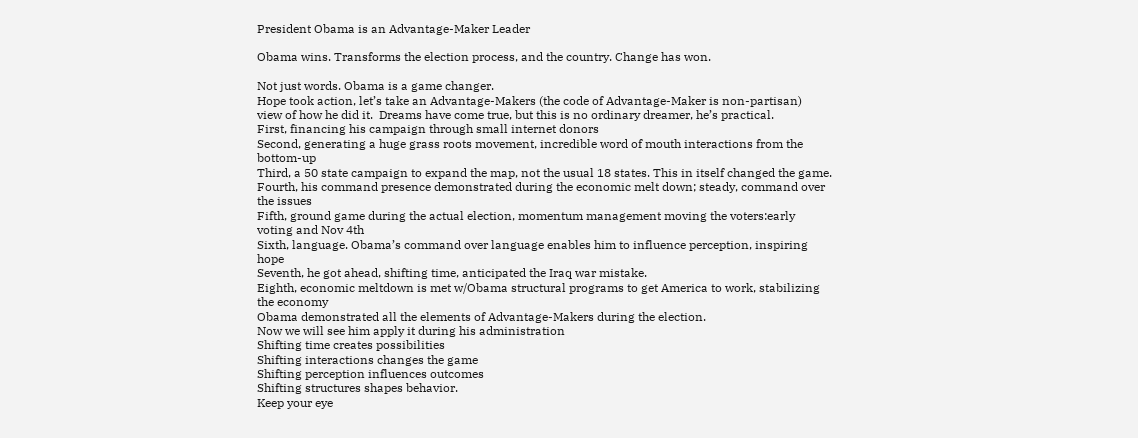President Obama is an Advantage-Maker Leader

Obama wins. Transforms the election process, and the country. Change has won.

Not just words. Obama is a game changer.
Hope took action, let’s take an Advantage-Makers (the code of Advantage-Maker is non-partisan)
view of how he did it.  Dreams have come true, but this is no ordinary dreamer, he’s practical.
First, financing his campaign through small internet donors
Second, generating a huge grass roots movement, incredible word of mouth interactions from the bottom-up
Third, a 50 state campaign to expand the map, not the usual 18 states. This in itself changed the game.
Fourth, his command presence demonstrated during the economic melt down; steady, command over the issues
Fifth, ground game during the actual election, momentum management moving the voters:early voting and Nov 4th
Sixth, language. Obama’s command over language enables him to influence perception, inspiring hope
Seventh, he got ahead, shifting time, anticipated the Iraq war mistake.
Eighth, economic meltdown is met w/Obama structural programs to get America to work, stabilizing the economy
Obama demonstrated all the elements of Advantage-Makers during the election.
Now we will see him apply it during his administration
Shifting time creates possibilities
Shifting interactions changes the game
Shifting perception influences outcomes
Shifting structures shapes behavior.
Keep your eye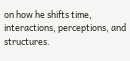on how he shifts time, interactions, perceptions, and  structures.